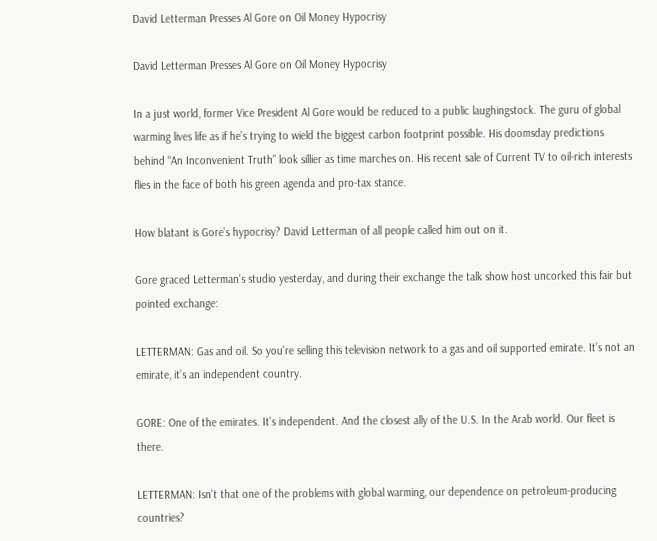David Letterman Presses Al Gore on Oil Money Hypocrisy

David Letterman Presses Al Gore on Oil Money Hypocrisy

In a just world, former Vice President Al Gore would be reduced to a public laughingstock. The guru of global warming lives life as if he’s trying to wield the biggest carbon footprint possible. His doomsday predictions behind “An Inconvenient Truth” look sillier as time marches on. His recent sale of Current TV to oil-rich interests flies in the face of both his green agenda and pro-tax stance.

How blatant is Gore’s hypocrisy? David Letterman of all people called him out on it.

Gore graced Letterman’s studio yesterday, and during their exchange the talk show host uncorked this fair but pointed exchange:

LETTERMAN: Gas and oil. So you’re selling this television network to a gas and oil supported emirate. It’s not an emirate, it’s an independent country.

GORE: One of the emirates. It’s independent. And the closest ally of the U.S. In the Arab world. Our fleet is there.

LETTERMAN: Isn’t that one of the problems with global warming, our dependence on petroleum-producing countries?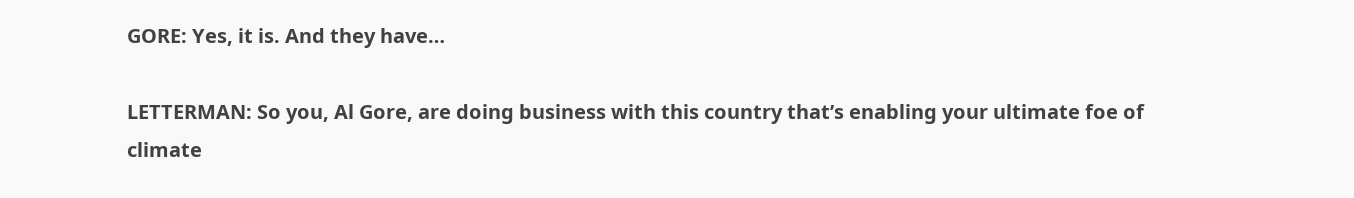GORE: Yes, it is. And they have…

LETTERMAN: So you, Al Gore, are doing business with this country that’s enabling your ultimate foe of climate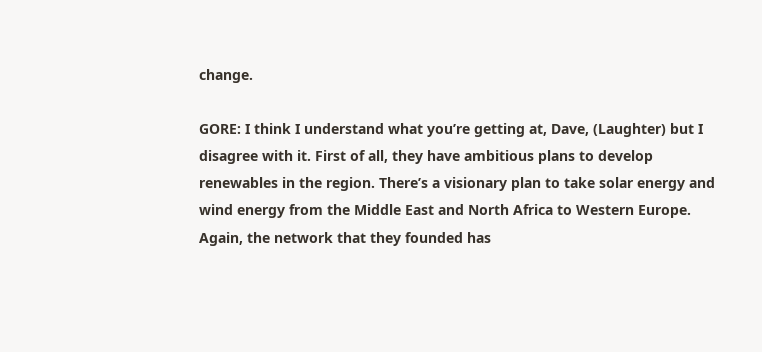change.

GORE: I think I understand what you’re getting at, Dave, (Laughter) but I disagree with it. First of all, they have ambitious plans to develop renewables in the region. There’s a visionary plan to take solar energy and wind energy from the Middle East and North Africa to Western Europe. Again, the network that they founded has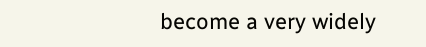become a very widely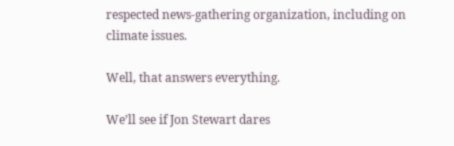respected news-gathering organization, including on climate issues.

Well, that answers everything.

We’ll see if Jon Stewart dares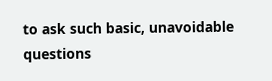to ask such basic, unavoidable questions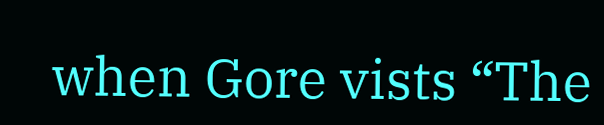when Gore vists “The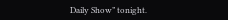Daily Show” tonight.